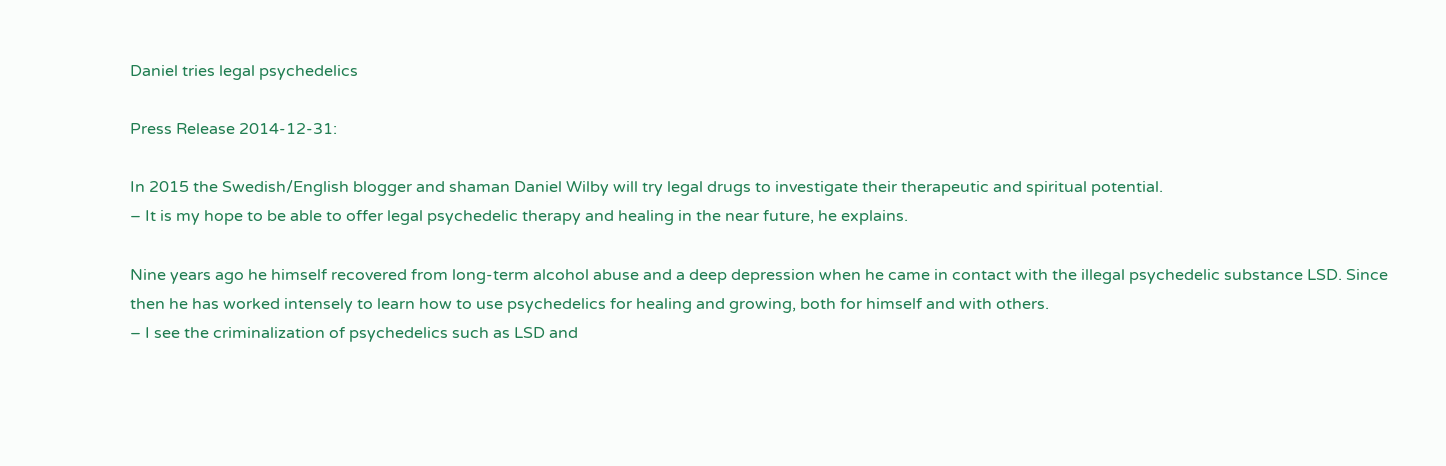Daniel tries legal psychedelics

Press Release 2014-12-31:

In 2015 the Swedish/English blogger and shaman Daniel Wilby will try legal drugs to investigate their therapeutic and spiritual potential.
– It is my hope to be able to offer legal psychedelic therapy and healing in the near future, he explains.

Nine years ago he himself recovered from long-term alcohol abuse and a deep depression when he came in contact with the illegal psychedelic substance LSD. Since then he has worked intensely to learn how to use psychedelics for healing and growing, both for himself and with others.
– I see the criminalization of psychedelics such as LSD and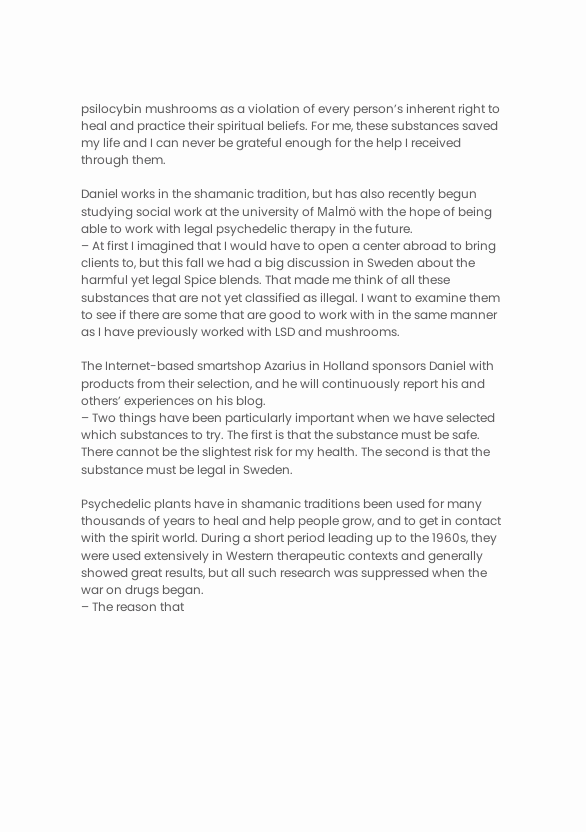psilocybin mushrooms as a violation of every person’s inherent right to heal and practice their spiritual beliefs. For me, these substances saved my life and I can never be grateful enough for the help I received through them.

Daniel works in the shamanic tradition, but has also recently begun studying social work at the university of Malmö with the hope of being able to work with legal psychedelic therapy in the future.
– At first I imagined that I would have to open a center abroad to bring clients to, but this fall we had a big discussion in Sweden about the harmful yet legal Spice blends. That made me think of all these substances that are not yet classified as illegal. I want to examine them to see if there are some that are good to work with in the same manner as I have previously worked with LSD and mushrooms.

The Internet-based smartshop Azarius in Holland sponsors Daniel with products from their selection, and he will continuously report his and others’ experiences on his blog.
– Two things have been particularly important when we have selected which substances to try. The first is that the substance must be safe. There cannot be the slightest risk for my health. The second is that the substance must be legal in Sweden.

Psychedelic plants have in shamanic traditions been used for many thousands of years to heal and help people grow, and to get in contact with the spirit world. During a short period leading up to the 1960s, they were used extensively in Western therapeutic contexts and generally showed great results, but all such research was suppressed when the war on drugs began.
– The reason that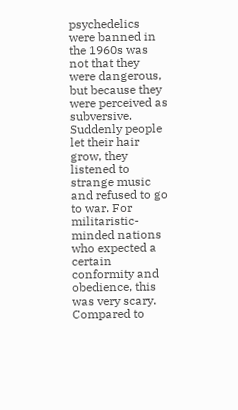psychedelics were banned in the 1960s was not that they were dangerous, but because they were perceived as subversive. Suddenly people let their hair grow, they listened to strange music and refused to go to war. For militaristic-minded nations who expected a certain conformity and obedience, this was very scary. Compared to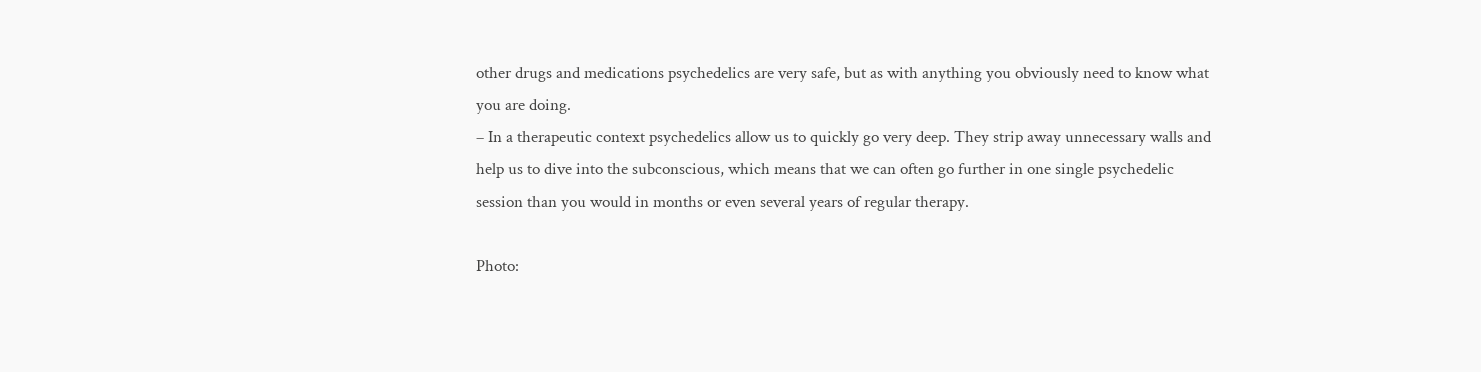other drugs and medications psychedelics are very safe, but as with anything you obviously need to know what you are doing.
– In a therapeutic context psychedelics allow us to quickly go very deep. They strip away unnecessary walls and help us to dive into the subconscious, which means that we can often go further in one single psychedelic session than you would in months or even several years of regular therapy.

Photo: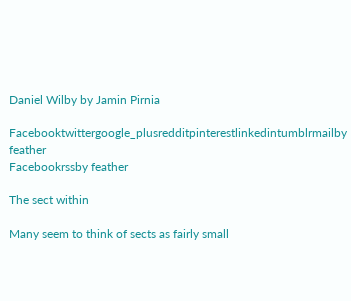Daniel Wilby by Jamin Pirnia

Facebooktwittergoogle_plusredditpinterestlinkedintumblrmailby feather
Facebookrssby feather

The sect within

Many seem to think of sects as fairly small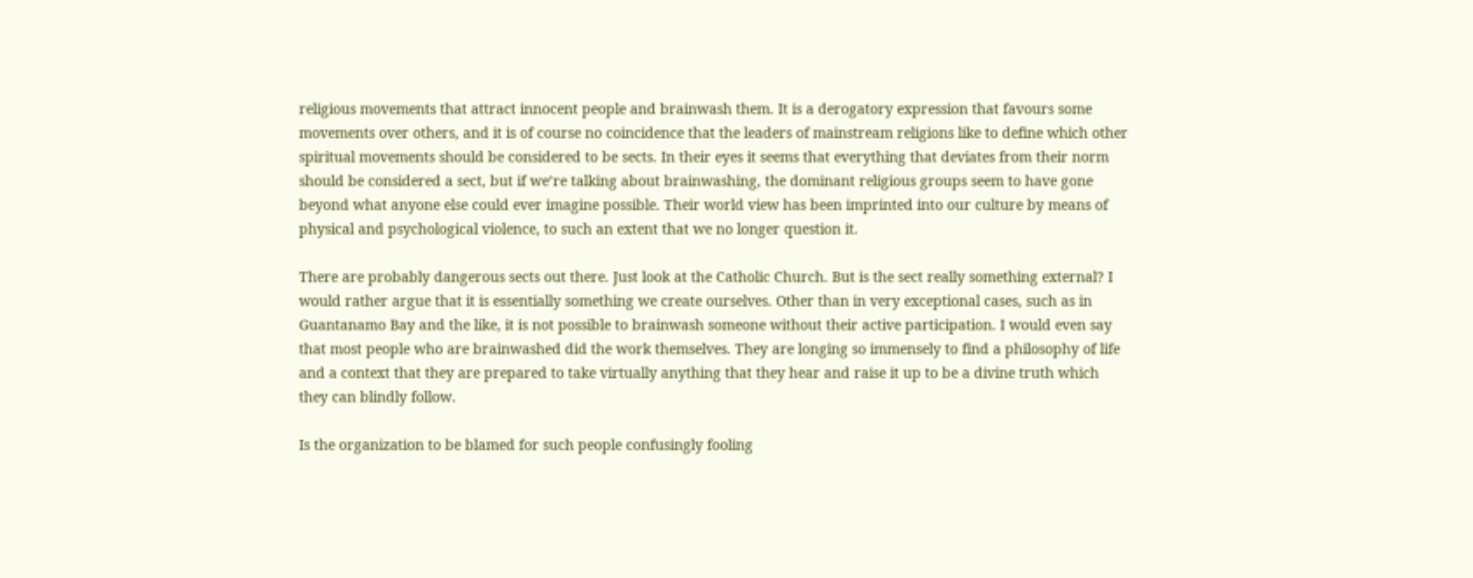religious movements that attract innocent people and brainwash them. It is a derogatory expression that favours some movements over others, and it is of course no coincidence that the leaders of mainstream religions like to define which other spiritual movements should be considered to be sects. In their eyes it seems that everything that deviates from their norm should be considered a sect, but if we’re talking about brainwashing, the dominant religious groups seem to have gone beyond what anyone else could ever imagine possible. Their world view has been imprinted into our culture by means of physical and psychological violence, to such an extent that we no longer question it.

There are probably dangerous sects out there. Just look at the Catholic Church. But is the sect really something external? I would rather argue that it is essentially something we create ourselves. Other than in very exceptional cases, such as in Guantanamo Bay and the like, it is not possible to brainwash someone without their active participation. I would even say that most people who are brainwashed did the work themselves. They are longing so immensely to find a philosophy of life and a context that they are prepared to take virtually anything that they hear and raise it up to be a divine truth which they can blindly follow.

Is the organization to be blamed for such people confusingly fooling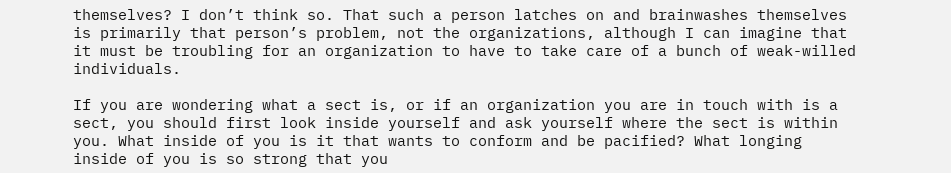themselves? I don’t think so. That such a person latches on and brainwashes themselves is primarily that person’s problem, not the organizations, although I can imagine that it must be troubling for an organization to have to take care of a bunch of weak-willed individuals.

If you are wondering what a sect is, or if an organization you are in touch with is a sect, you should first look inside yourself and ask yourself where the sect is within you. What inside of you is it that wants to conform and be pacified? What longing inside of you is so strong that you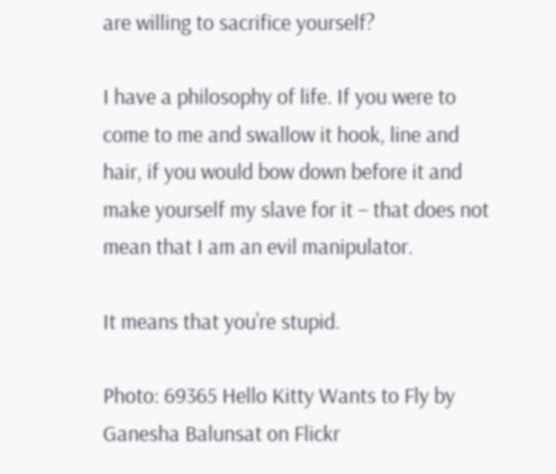are willing to sacrifice yourself?

I have a philosophy of life. If you were to come to me and swallow it hook, line and hair, if you would bow down before it and make yourself my slave for it – that does not mean that I am an evil manipulator.

It means that you’re stupid.

Photo: 69365 Hello Kitty Wants to Fly by Ganesha Balunsat on Flickr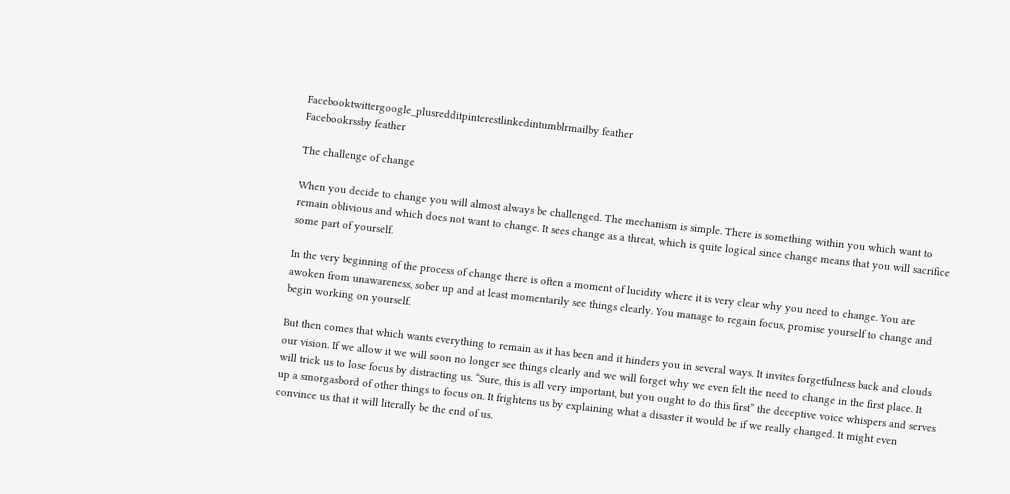Facebooktwittergoogle_plusredditpinterestlinkedintumblrmailby feather
Facebookrssby feather

The challenge of change

When you decide to change you will almost always be challenged. The mechanism is simple. There is something within you which want to remain oblivious and which does not want to change. It sees change as a threat, which is quite logical since change means that you will sacrifice some part of yourself.

In the very beginning of the process of change there is often a moment of lucidity where it is very clear why you need to change. You are awoken from unawareness, sober up and at least momentarily see things clearly. You manage to regain focus, promise yourself to change and begin working on yourself.

But then comes that which wants everything to remain as it has been and it hinders you in several ways. It invites forgetfulness back and clouds our vision. If we allow it we will soon no longer see things clearly and we will forget why we even felt the need to change in the first place. It will trick us to lose focus by distracting us. “Sure, this is all very important, but you ought to do this first” the deceptive voice whispers and serves up a smorgasbord of other things to focus on. It frightens us by explaining what a disaster it would be if we really changed. It might even convince us that it will literally be the end of us.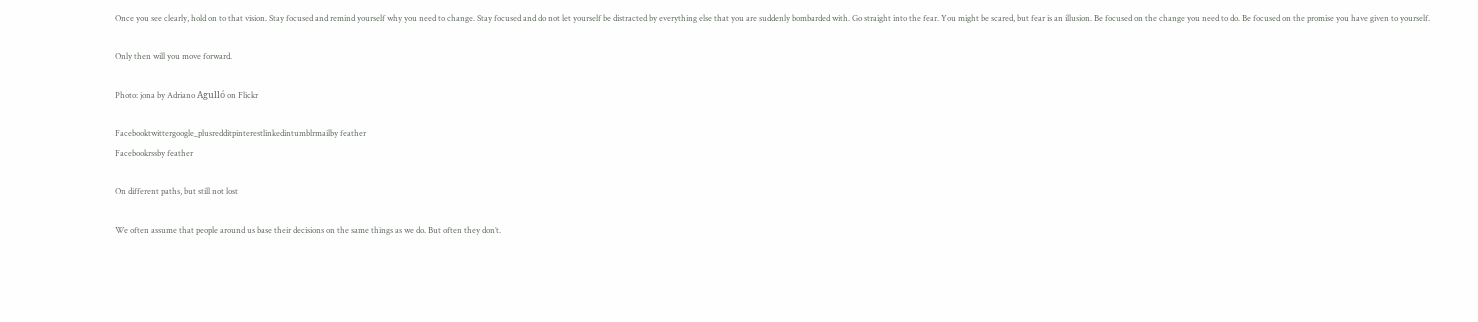Once you see clearly, hold on to that vision. Stay focused and remind yourself why you need to change. Stay focused and do not let yourself be distracted by everything else that you are suddenly bombarded with. Go straight into the fear. You might be scared, but fear is an illusion. Be focused on the change you need to do. Be focused on the promise you have given to yourself.

Only then will you move forward.

Photo: jona by Adriano Agulló on Flickr

Facebooktwittergoogle_plusredditpinterestlinkedintumblrmailby feather
Facebookrssby feather

On different paths, but still not lost

We often assume that people around us base their decisions on the same things as we do. But often they don’t.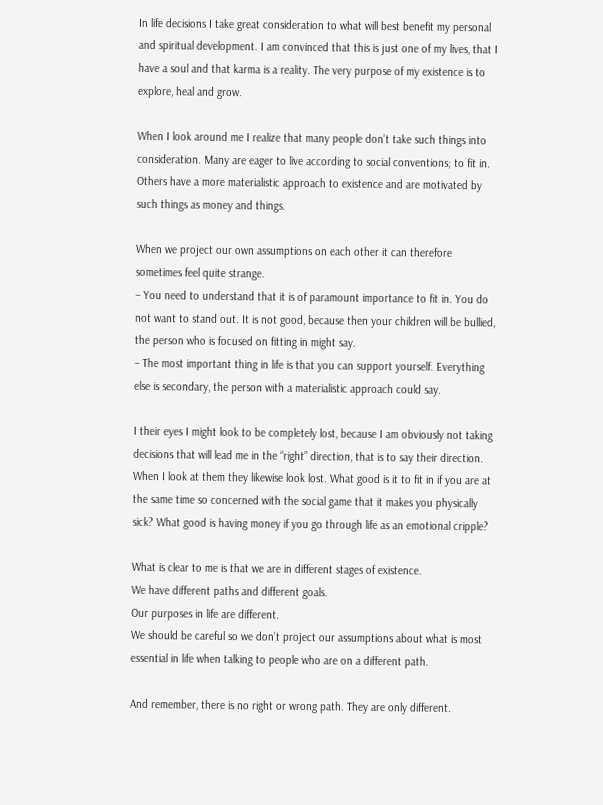In life decisions I take great consideration to what will best benefit my personal and spiritual development. I am convinced that this is just one of my lives, that I have a soul and that karma is a reality. The very purpose of my existence is to explore, heal and grow.

When I look around me I realize that many people don’t take such things into consideration. Many are eager to live according to social conventions; to fit in. Others have a more materialistic approach to existence and are motivated by such things as money and things.

When we project our own assumptions on each other it can therefore sometimes feel quite strange.
– You need to understand that it is of paramount importance to fit in. You do not want to stand out. It is not good, because then your children will be bullied, the person who is focused on fitting in might say.
– The most important thing in life is that you can support yourself. Everything else is secondary, the person with a materialistic approach could say.

I their eyes I might look to be completely lost, because I am obviously not taking decisions that will lead me in the “right” direction, that is to say their direction. When I look at them they likewise look lost. What good is it to fit in if you are at the same time so concerned with the social game that it makes you physically sick? What good is having money if you go through life as an emotional cripple?

What is clear to me is that we are in different stages of existence.
We have different paths and different goals.
Our purposes in life are different.
We should be careful so we don’t project our assumptions about what is most essential in life when talking to people who are on a different path.

And remember, there is no right or wrong path. They are only different.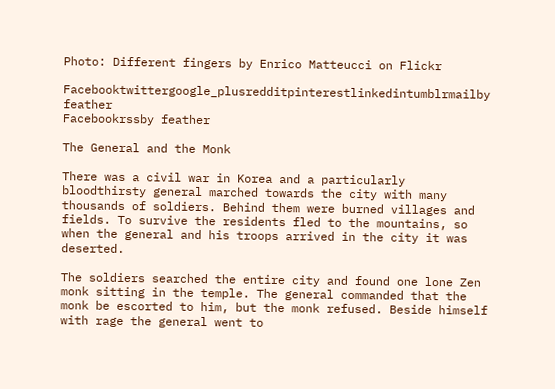Photo: Different fingers by Enrico Matteucci on Flickr

Facebooktwittergoogle_plusredditpinterestlinkedintumblrmailby feather
Facebookrssby feather

The General and the Monk

There was a civil war in Korea and a particularly bloodthirsty general marched towards the city with many thousands of soldiers. Behind them were burned villages and fields. To survive the residents fled to the mountains, so when the general and his troops arrived in the city it was deserted.

The soldiers searched the entire city and found one lone Zen monk sitting in the temple. The general commanded that the monk be escorted to him, but the monk refused. Beside himself with rage the general went to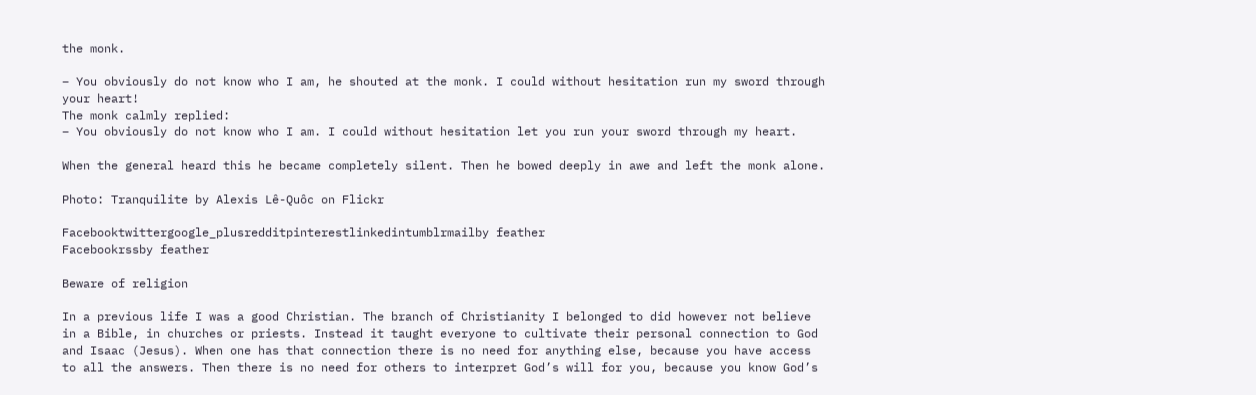the monk.

– You obviously do not know who I am, he shouted at the monk. I could without hesitation run my sword through your heart!
The monk calmly replied:
– You obviously do not know who I am. I could without hesitation let you run your sword through my heart.

When the general heard this he became completely silent. Then he bowed deeply in awe and left the monk alone.

Photo: Tranquilite by Alexis Lê-Quôc on Flickr

Facebooktwittergoogle_plusredditpinterestlinkedintumblrmailby feather
Facebookrssby feather

Beware of religion

In a previous life I was a good Christian. The branch of Christianity I belonged to did however not believe in a Bible, in churches or priests. Instead it taught everyone to cultivate their personal connection to God and Isaac (Jesus). When one has that connection there is no need for anything else, because you have access to all the answers. Then there is no need for others to interpret God’s will for you, because you know God’s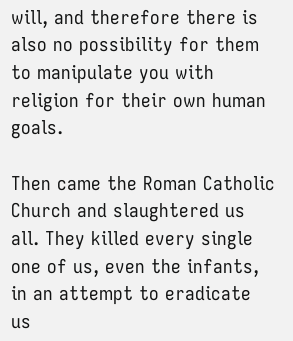will, and therefore there is also no possibility for them to manipulate you with religion for their own human goals.

Then came the Roman Catholic Church and slaughtered us all. They killed every single one of us, even the infants, in an attempt to eradicate us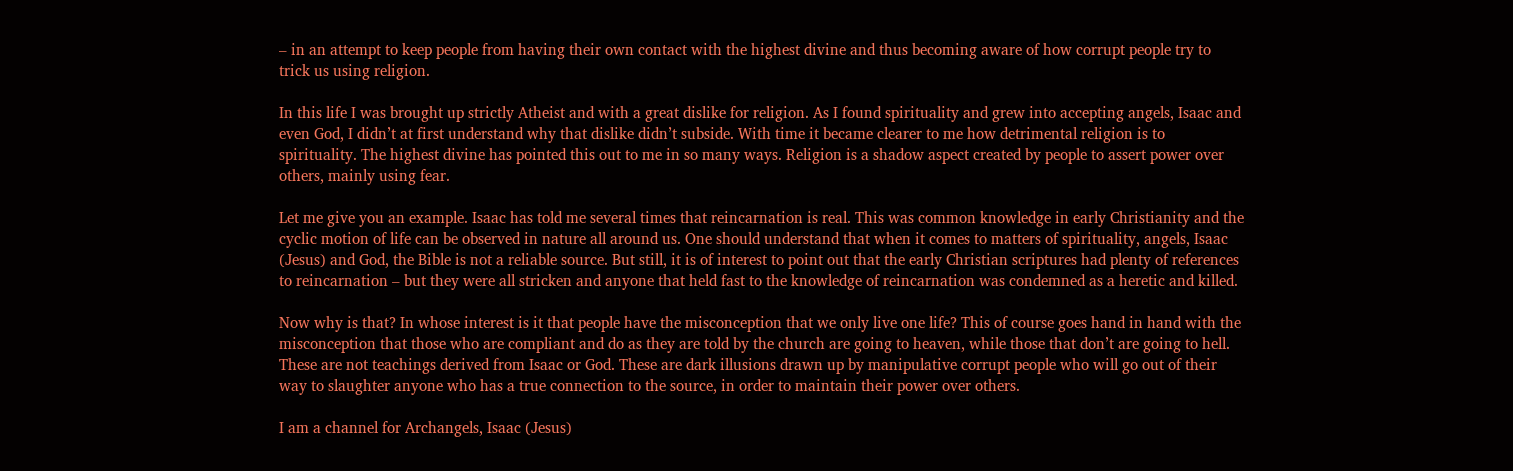– in an attempt to keep people from having their own contact with the highest divine and thus becoming aware of how corrupt people try to trick us using religion.

In this life I was brought up strictly Atheist and with a great dislike for religion. As I found spirituality and grew into accepting angels, Isaac and even God, I didn’t at first understand why that dislike didn’t subside. With time it became clearer to me how detrimental religion is to spirituality. The highest divine has pointed this out to me in so many ways. Religion is a shadow aspect created by people to assert power over others, mainly using fear.

Let me give you an example. Isaac has told me several times that reincarnation is real. This was common knowledge in early Christianity and the cyclic motion of life can be observed in nature all around us. One should understand that when it comes to matters of spirituality, angels, Isaac (Jesus) and God, the Bible is not a reliable source. But still, it is of interest to point out that the early Christian scriptures had plenty of references to reincarnation – but they were all stricken and anyone that held fast to the knowledge of reincarnation was condemned as a heretic and killed.

Now why is that? In whose interest is it that people have the misconception that we only live one life? This of course goes hand in hand with the misconception that those who are compliant and do as they are told by the church are going to heaven, while those that don’t are going to hell. These are not teachings derived from Isaac or God. These are dark illusions drawn up by manipulative corrupt people who will go out of their way to slaughter anyone who has a true connection to the source, in order to maintain their power over others.

I am a channel for Archangels, Isaac (Jesus)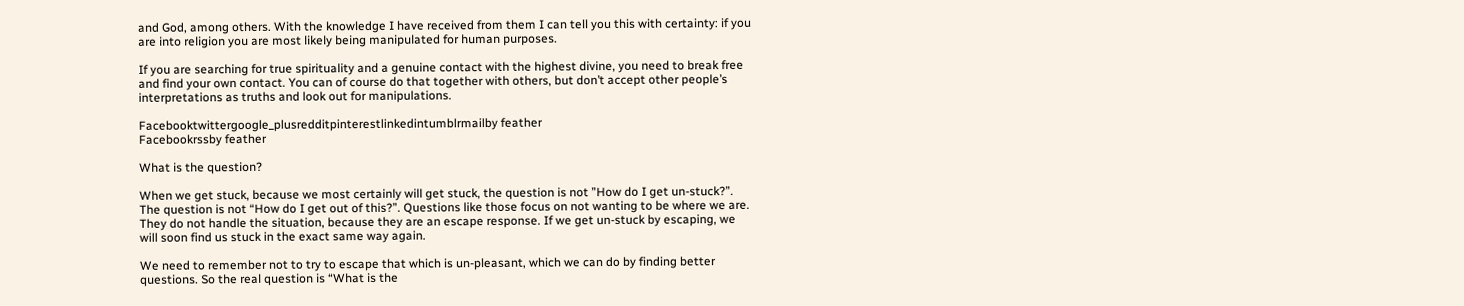and God, among others. With the knowledge I have received from them I can tell you this with certainty: if you are into religion you are most likely being manipulated for human purposes.

If you are searching for true spirituality and a genuine contact with the highest divine, you need to break free and find your own contact. You can of course do that together with others, but don’t accept other people’s interpretations as truths and look out for manipulations.

Facebooktwittergoogle_plusredditpinterestlinkedintumblrmailby feather
Facebookrssby feather

What is the question?

When we get stuck, because we most certainly will get stuck, the question is not ”How do I get un-stuck?”. The question is not “How do I get out of this?”. Questions like those focus on not wanting to be where we are. They do not handle the situation, because they are an escape response. If we get un-stuck by escaping, we will soon find us stuck in the exact same way again.

We need to remember not to try to escape that which is un-pleasant, which we can do by finding better questions. So the real question is “What is the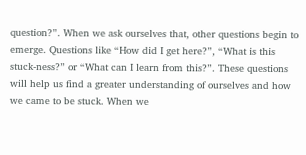question?”. When we ask ourselves that, other questions begin to emerge. Questions like “How did I get here?”, “What is this stuck-ness?” or “What can I learn from this?”. These questions will help us find a greater understanding of ourselves and how we came to be stuck. When we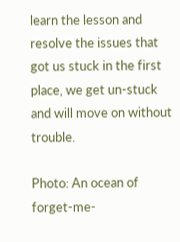learn the lesson and resolve the issues that got us stuck in the first place, we get un-stuck and will move on without trouble.

Photo: An ocean of forget-me-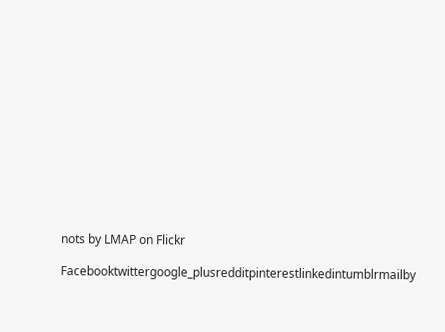nots by LMAP on Flickr

Facebooktwittergoogle_plusredditpinterestlinkedintumblrmailby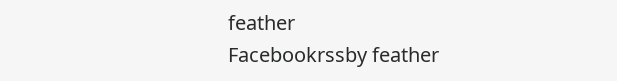feather
Facebookrssby feather